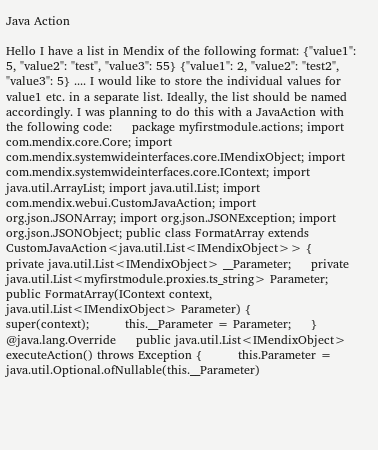Java Action

Hello I have a list in Mendix of the following format: {"value1": 5, "value2": "test", "value3": 55} {"value1": 2, "value2": "test2", "value3": 5} .... I would like to store the individual values for value1 etc. in a separate list. Ideally, the list should be named accordingly. I was planning to do this with a JavaAction with the following code:     package myfirstmodule.actions; import com.mendix.core.Core; import com.mendix.systemwideinterfaces.core.IMendixObject; import com.mendix.systemwideinterfaces.core.IContext; import java.util.ArrayList; import java.util.List; import com.mendix.webui.CustomJavaAction; import org.json.JSONArray; import org.json.JSONException; import org.json.JSONObject; public class FormatArray extends CustomJavaAction<java.util.List<IMendixObject>> {     private java.util.List<IMendixObject> __Parameter;     private java.util.List<myfirstmodule.proxies.ts_string> Parameter;     public FormatArray(IContext context, java.util.List<IMendixObject> Parameter) {         super(context);         this.__Parameter = Parameter;     }     @java.lang.Override     public java.util.List<IMendixObject> executeAction() throws Exception {         this.Parameter = java.util.Optional.ofNullable(this.__Parameter)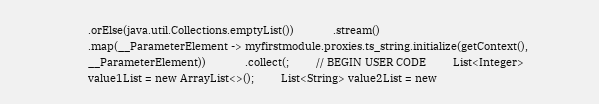.orElse(java.util.Collections.emptyList())             .stream()             .map(__ParameterElement -> myfirstmodule.proxies.ts_string.initialize(getContext(), __ParameterElement))             .collect(;         // BEGIN USER CODE         List<Integer> value1List = new ArrayList<>();         List<String> value2List = new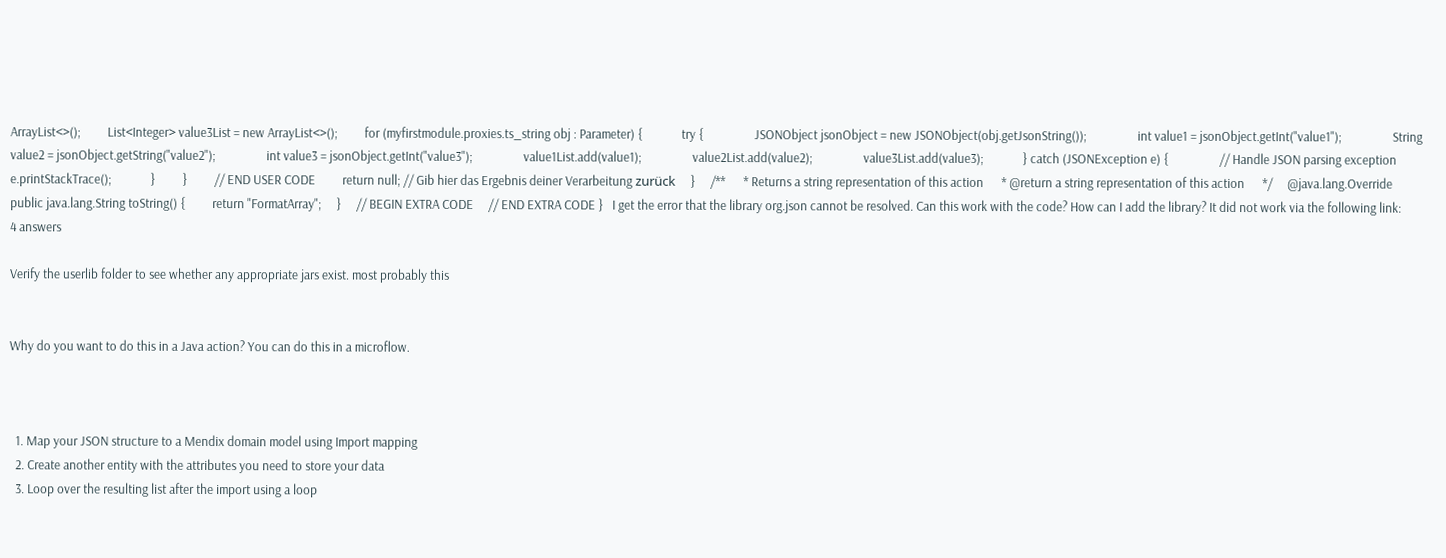ArrayList<>();         List<Integer> value3List = new ArrayList<>();         for (myfirstmodule.proxies.ts_string obj : Parameter) {             try {                 JSONObject jsonObject = new JSONObject(obj.getJsonString());                 int value1 = jsonObject.getInt("value1");                 String value2 = jsonObject.getString("value2");                 int value3 = jsonObject.getInt("value3");                 value1List.add(value1);                 value2List.add(value2);                 value3List.add(value3);             } catch (JSONException e) {                 // Handle JSON parsing exception                 e.printStackTrace();             }         }         // END USER CODE         return null; // Gib hier das Ergebnis deiner Verarbeitung zurück     }     /**      * Returns a string representation of this action      * @return a string representation of this action      */     @java.lang.Override     public java.lang.String toString() {         return "FormatArray";     }     // BEGIN EXTRA CODE     // END EXTRA CODE }   I get the error that the library org.json cannot be resolved. Can this work with the code? How can I add the library? It did not work via the following link:
4 answers

Verify the userlib folder to see whether any appropriate jars exist. most probably this


Why do you want to do this in a Java action? You can do this in a microflow.



  1. Map your JSON structure to a Mendix domain model using Import mapping
  2. Create another entity with the attributes you need to store your data
  3. Loop over the resulting list after the import using a loop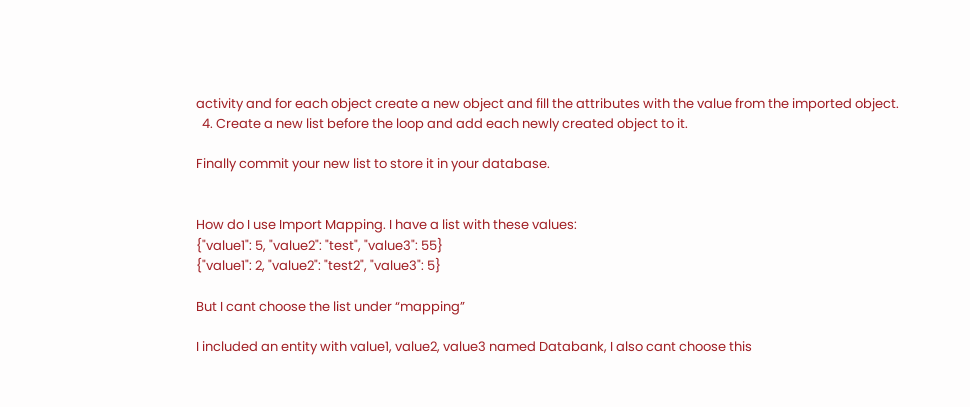activity and for each object create a new object and fill the attributes with the value from the imported object.
  4. Create a new list before the loop and add each newly created object to it.

Finally commit your new list to store it in your database.


How do I use Import Mapping. I have a list with these values:
{"value1": 5, "value2": "test", "value3": 55}
{"value1": 2, "value2": "test2", "value3": 5}

But I cant choose the list under “mapping”

I included an entity with value1, value2, value3 named Databank, I also cant choose this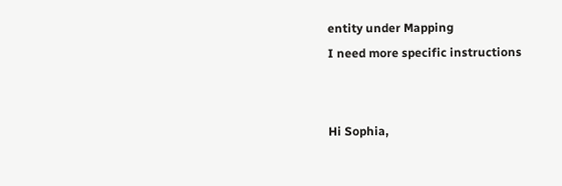entity under Mapping
I need more specific instructions


Hi Sophia,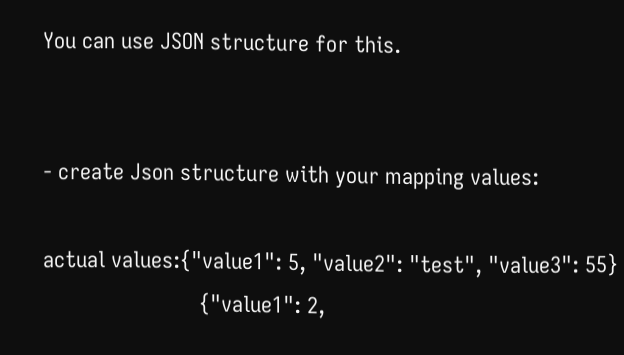You can use JSON structure for this.


- create Json structure with your mapping values:

actual values:{"value1": 5, "value2": "test", "value3": 55}
                          {"value1": 2,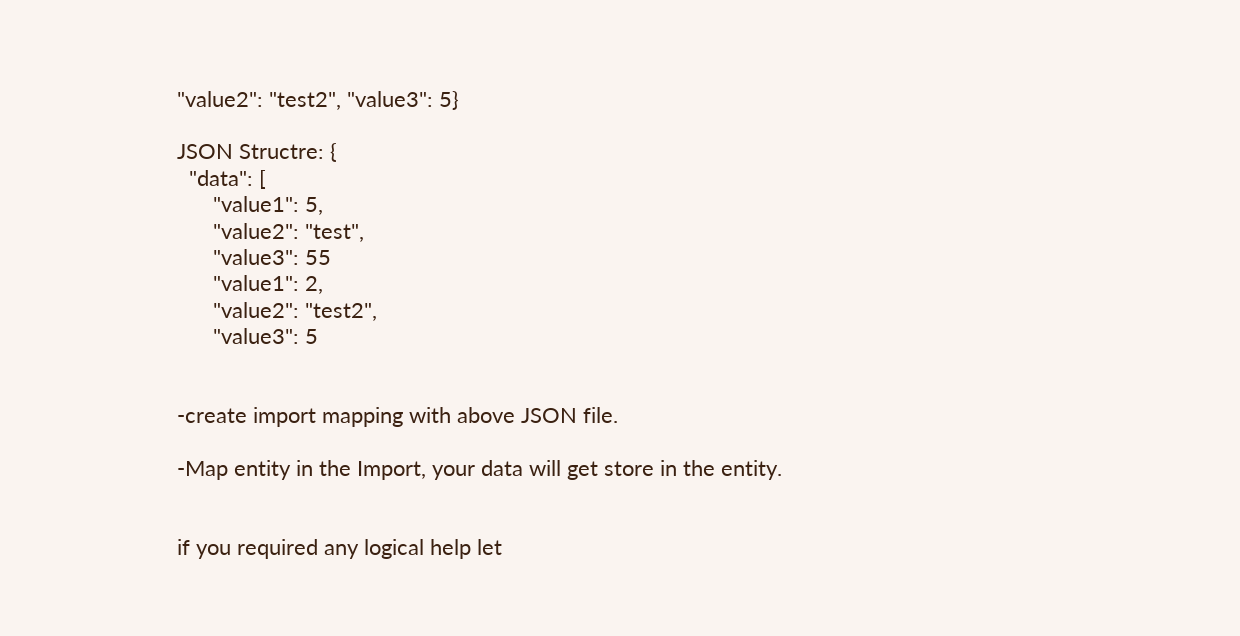"value2": "test2", "value3": 5}

JSON Structre: {
  "data": [
      "value1": 5,
      "value2": "test",
      "value3": 55
      "value1": 2,
      "value2": "test2",
      "value3": 5


-create import mapping with above JSON file.

-Map entity in the Import, your data will get store in the entity.


if you required any logical help let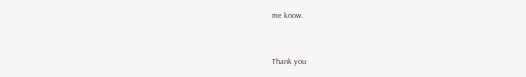me know.


Thank you